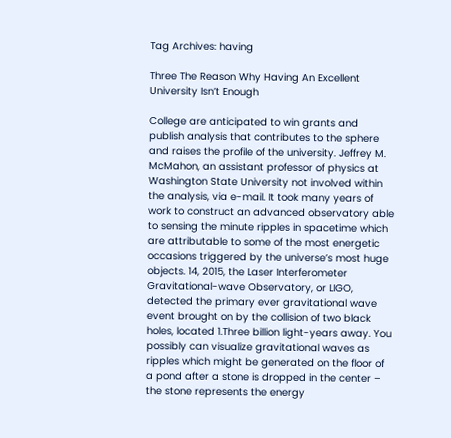Tag Archives: having

Three The Reason Why Having An Excellent University Isn’t Enough

College are anticipated to win grants and publish analysis that contributes to the sphere and raises the profile of the university. Jeffrey M. McMahon, an assistant professor of physics at Washington State University not involved within the analysis, via e-mail. It took many years of work to construct an advanced observatory able to sensing the minute ripples in spacetime which are attributable to some of the most energetic occasions triggered by the universe’s most huge objects. 14, 2015, the Laser Interferometer Gravitational-wave Observatory, or LIGO, detected the primary ever gravitational wave event brought on by the collision of two black holes, located 1.Three billion light-years away. You possibly can visualize gravitational waves as ripples which might be generated on the floor of a pond after a stone is dropped in the center – the stone represents the energy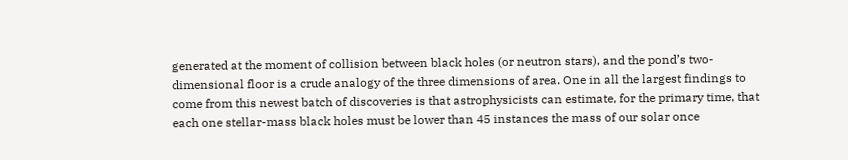generated at the moment of collision between black holes (or neutron stars), and the pond’s two-dimensional floor is a crude analogy of the three dimensions of area. One in all the largest findings to come from this newest batch of discoveries is that astrophysicists can estimate, for the primary time, that each one stellar-mass black holes must be lower than 45 instances the mass of our solar once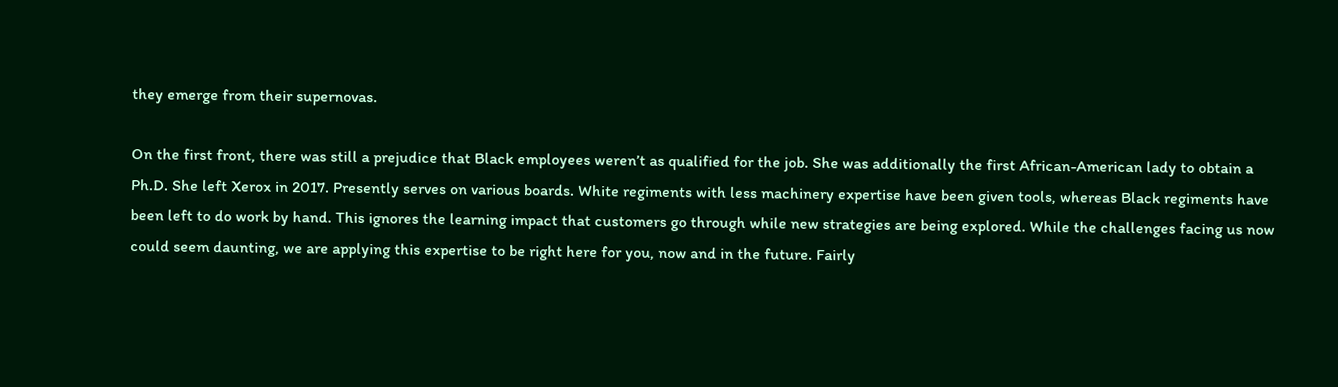they emerge from their supernovas.

On the first front, there was still a prejudice that Black employees weren’t as qualified for the job. She was additionally the first African-American lady to obtain a Ph.D. She left Xerox in 2017. Presently serves on various boards. White regiments with less machinery expertise have been given tools, whereas Black regiments have been left to do work by hand. This ignores the learning impact that customers go through while new strategies are being explored. While the challenges facing us now could seem daunting, we are applying this expertise to be right here for you, now and in the future. Fairly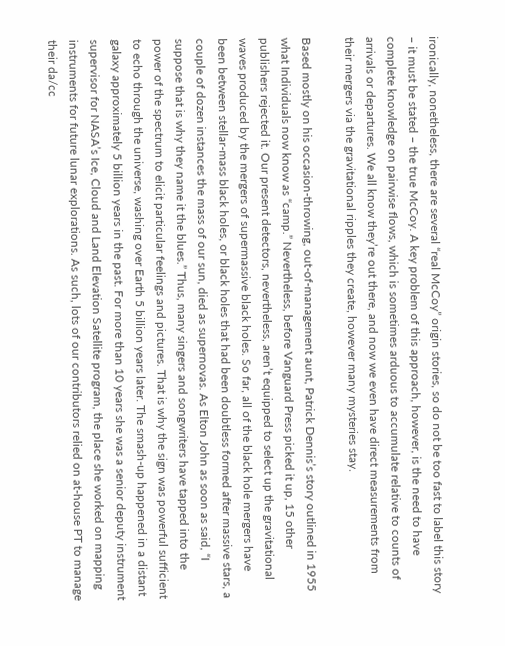ironically, nonetheless, there are several “real McCoy” origin stories, so do not be too fast to label this story – it must be stated – the true McCoy. A key problem of this approach, however, is the need to have complete knowledge on pairwise flows, which is sometimes arduous to accumulate relative to counts of arrivals or departures. We all know they’re out there, and now we even have direct measurements from their mergers via the gravitational ripples they create, however many mysteries stay.

Based mostly on his occasion-throwing, out-of-management aunt, Patrick Dennis’s story outlined in 1955 what Individuals now know as “camp.” Nevertheless, before Vanguard Press picked it up, 15 other publishers rejected it. Our present detectors, nevertheless, aren’t equipped to select up the gravitational waves produced by the mergers of supermassive black holes. So far, all of the black hole mergers have been between stellar-mass black holes, or black holes that had been doubtless formed after massive stars, a couple of dozen instances the mass of our sun, died as supernovas. As Elton John as soon as said, “I suppose that is why they name it the blues.” Thus, many singers and songwriters have tapped into the power of the spectrum to elicit particular feelings and pictures. That is why the sign was powerful sufficient to echo through the universe, washing over Earth 5 billion years later. The smash-up happened in a distant galaxy approximately 5 billion years in the past. For more than 10 years she was a senior deputy instrument supervisor for NASA’s Ice, Cloud and Land Elevation Satellite program, the place she worked on mapping instruments for future lunar explorations. As such, lots of our contributors relied on at-house PT to manage their da/cc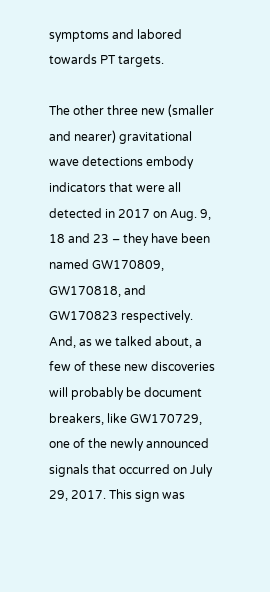symptoms and labored towards PT targets.

The other three new (smaller and nearer) gravitational wave detections embody indicators that were all detected in 2017 on Aug. 9, 18 and 23 – they have been named GW170809, GW170818, and GW170823 respectively. And, as we talked about, a few of these new discoveries will probably be document breakers, like GW170729, one of the newly announced signals that occurred on July 29, 2017. This sign was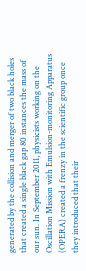generated by the collision and merger of two black holes that created a single black gap 80 instances the mass of our sun. In September 2011, physicists working on the Oscillation Mission with Emulsion-monitoring Apparatus (OPERA) created a frenzy in the scientific group once they introduced that their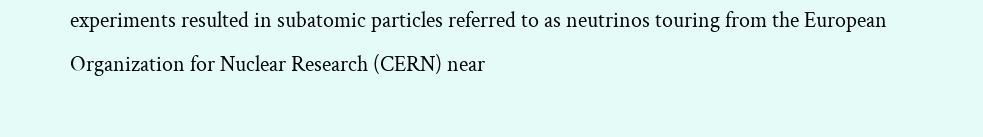experiments resulted in subatomic particles referred to as neutrinos touring from the European Organization for Nuclear Research (CERN) near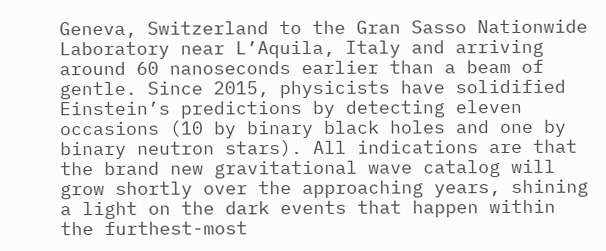Geneva, Switzerland to the Gran Sasso Nationwide Laboratory near L’Aquila, Italy and arriving around 60 nanoseconds earlier than a beam of gentle. Since 2015, physicists have solidified Einstein’s predictions by detecting eleven occasions (10 by binary black holes and one by binary neutron stars). All indications are that the brand new gravitational wave catalog will grow shortly over the approaching years, shining a light on the dark events that happen within the furthest-most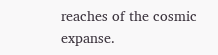reaches of the cosmic expanse.